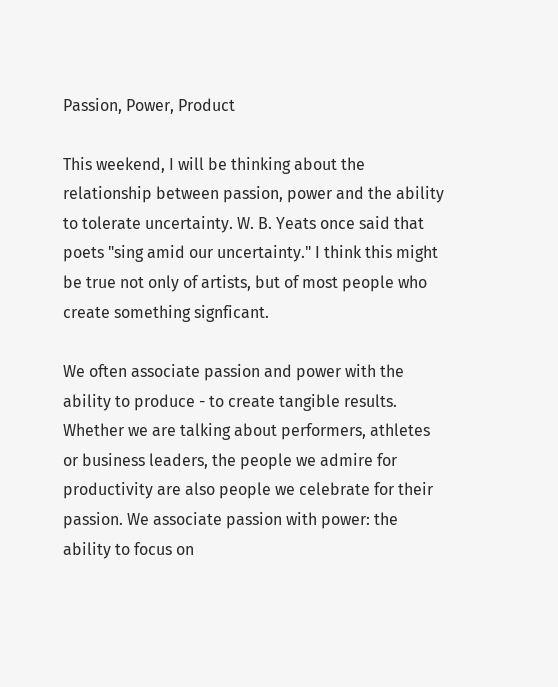Passion, Power, Product

This weekend, I will be thinking about the relationship between passion, power and the ability to tolerate uncertainty. W. B. Yeats once said that poets "sing amid our uncertainty." I think this might be true not only of artists, but of most people who create something signficant.

We often associate passion and power with the ability to produce - to create tangible results. Whether we are talking about performers, athletes or business leaders, the people we admire for productivity are also people we celebrate for their passion. We associate passion with power: the ability to focus on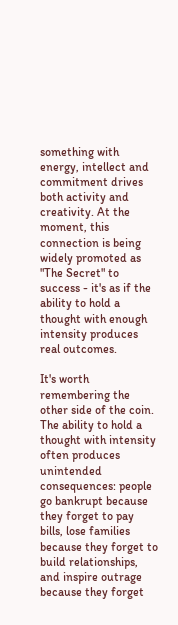something with energy, intellect and commitment drives both activity and creativity. At the moment, this connection is being widely promoted as "The Secret" to success - it's as if the ability to hold a thought with enough intensity produces real outcomes.

It's worth remembering the other side of the coin. The ability to hold a thought with intensity often produces unintended consequences: people go bankrupt because they forget to pay bills, lose families because they forget to build relationships, and inspire outrage because they forget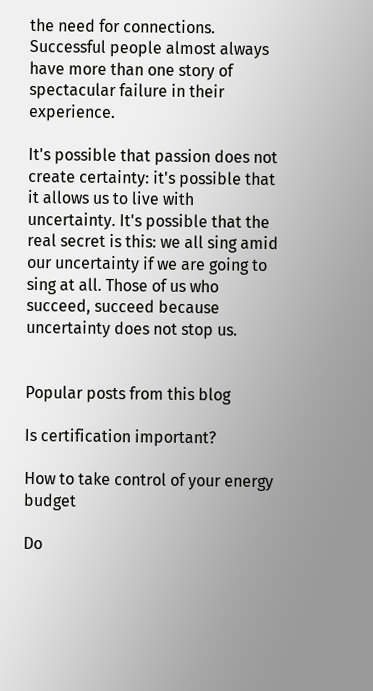the need for connections. Successful people almost always have more than one story of spectacular failure in their experience.

It's possible that passion does not create certainty: it's possible that it allows us to live with uncertainty. It's possible that the real secret is this: we all sing amid our uncertainty if we are going to sing at all. Those of us who succeed, succeed because uncertainty does not stop us.


Popular posts from this blog

Is certification important?

How to take control of your energy budget

Do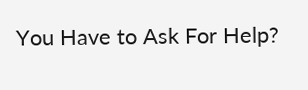You Have to Ask For Help?